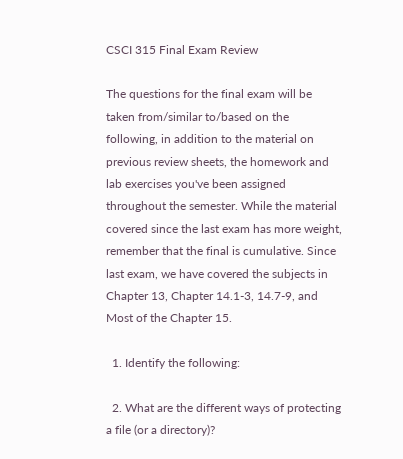CSCI 315 Final Exam Review

The questions for the final exam will be taken from/similar to/based on the following, in addition to the material on previous review sheets, the homework and lab exercises you've been assigned throughout the semester. While the material covered since the last exam has more weight, remember that the final is cumulative. Since last exam, we have covered the subjects in Chapter 13, Chapter 14.1-3, 14.7-9, and Most of the Chapter 15.

  1. Identify the following:

  2. What are the different ways of protecting a file (or a directory)?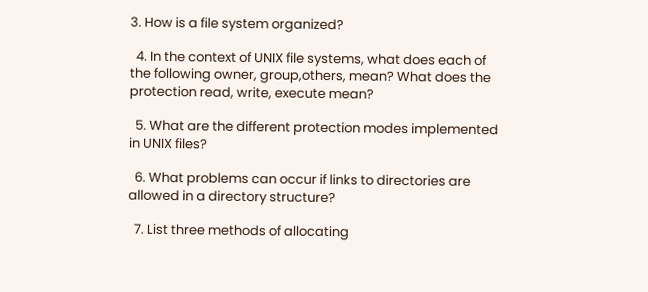3. How is a file system organized?

  4. In the context of UNIX file systems, what does each of the following owner, group,others, mean? What does the protection read, write, execute mean?

  5. What are the different protection modes implemented in UNIX files?

  6. What problems can occur if links to directories are allowed in a directory structure?

  7. List three methods of allocating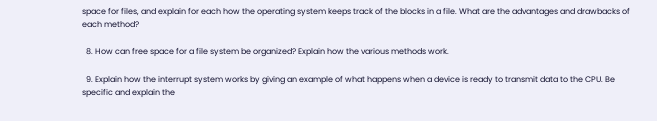space for files, and explain for each how the operating system keeps track of the blocks in a file. What are the advantages and drawbacks of each method?

  8. How can free space for a file system be organized? Explain how the various methods work.

  9. Explain how the interrupt system works by giving an example of what happens when a device is ready to transmit data to the CPU. Be specific and explain the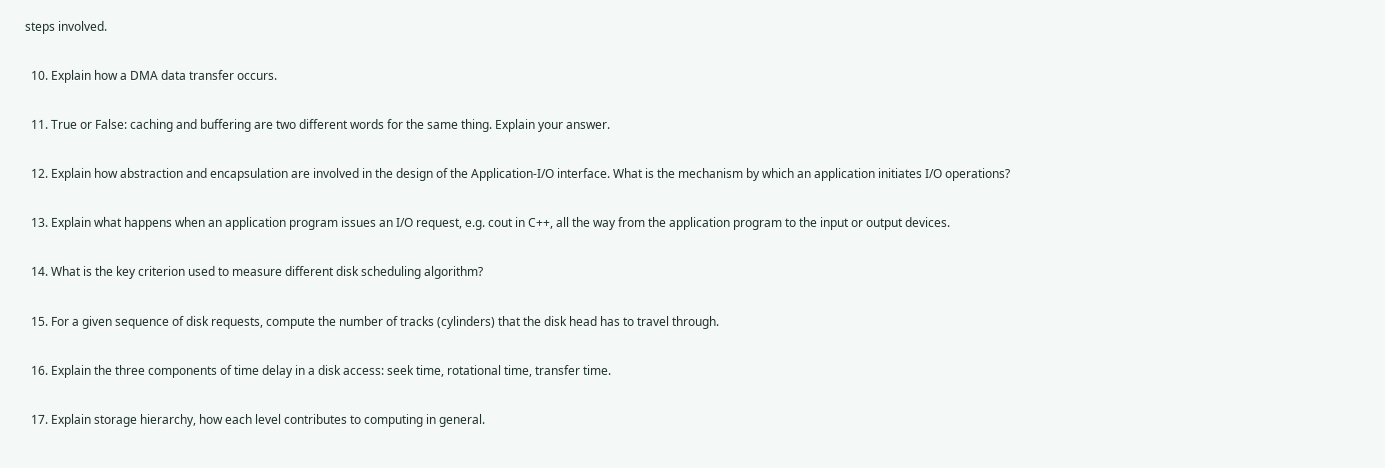steps involved.

  10. Explain how a DMA data transfer occurs.

  11. True or False: caching and buffering are two different words for the same thing. Explain your answer.

  12. Explain how abstraction and encapsulation are involved in the design of the Application-I/O interface. What is the mechanism by which an application initiates I/O operations?

  13. Explain what happens when an application program issues an I/O request, e.g. cout in C++, all the way from the application program to the input or output devices.

  14. What is the key criterion used to measure different disk scheduling algorithm?

  15. For a given sequence of disk requests, compute the number of tracks (cylinders) that the disk head has to travel through.

  16. Explain the three components of time delay in a disk access: seek time, rotational time, transfer time.

  17. Explain storage hierarchy, how each level contributes to computing in general.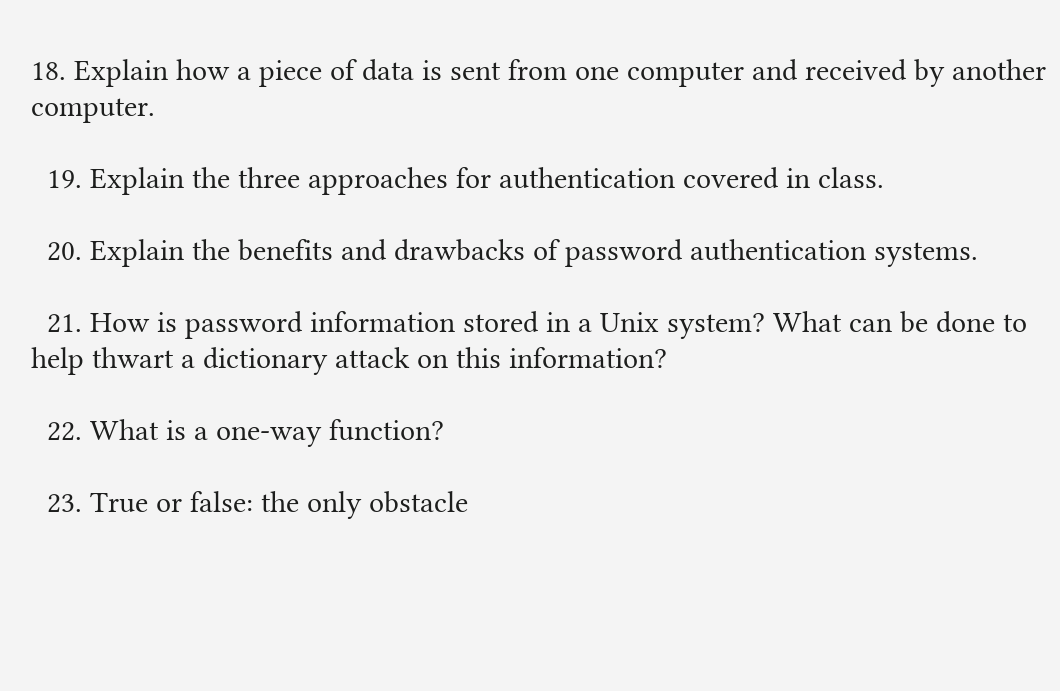18. Explain how a piece of data is sent from one computer and received by another computer.

  19. Explain the three approaches for authentication covered in class.

  20. Explain the benefits and drawbacks of password authentication systems.

  21. How is password information stored in a Unix system? What can be done to help thwart a dictionary attack on this information?

  22. What is a one-way function?

  23. True or false: the only obstacle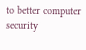to better computer security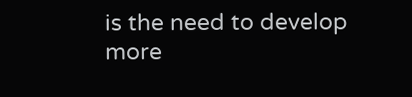is the need to develop more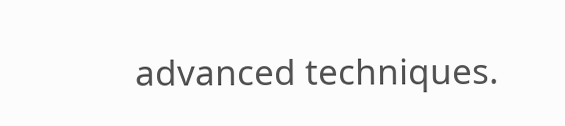advanced techniques.